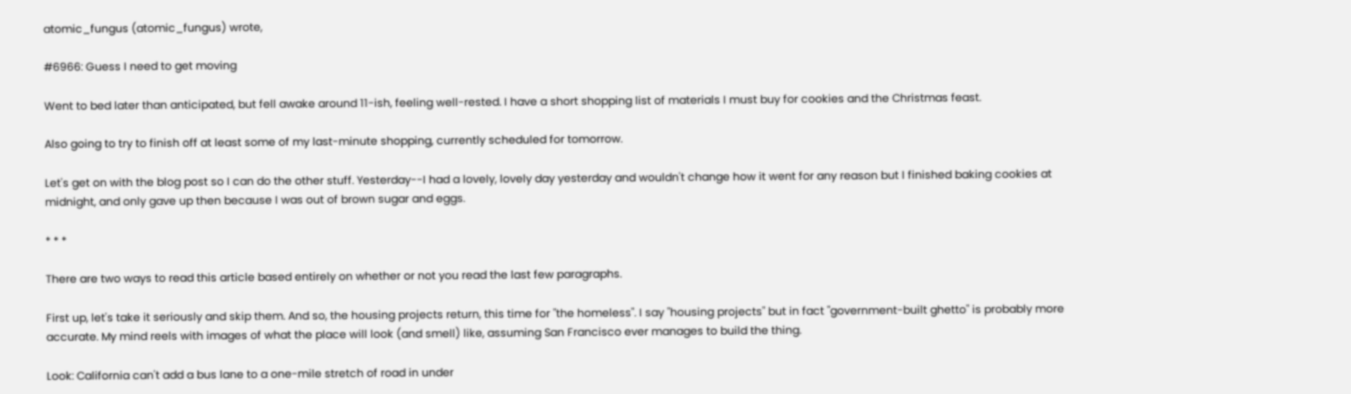atomic_fungus (atomic_fungus) wrote,

#6966: Guess I need to get moving

Went to bed later than anticipated, but fell awake around 11-ish, feeling well-rested. I have a short shopping list of materials I must buy for cookies and the Christmas feast.

Also going to try to finish off at least some of my last-minute shopping, currently scheduled for tomorrow.

Let's get on with the blog post so I can do the other stuff. Yesterday--I had a lovely, lovely day yesterday and wouldn't change how it went for any reason but I finished baking cookies at midnight, and only gave up then because I was out of brown sugar and eggs.

* * *

There are two ways to read this article based entirely on whether or not you read the last few paragraphs.

First up, let's take it seriously and skip them. And so, the housing projects return, this time for "the homeless". I say "housing projects" but in fact "government-built ghetto" is probably more accurate. My mind reels with images of what the place will look (and smell) like, assuming San Francisco ever manages to build the thing.

Look: California can't add a bus lane to a one-mile stretch of road in under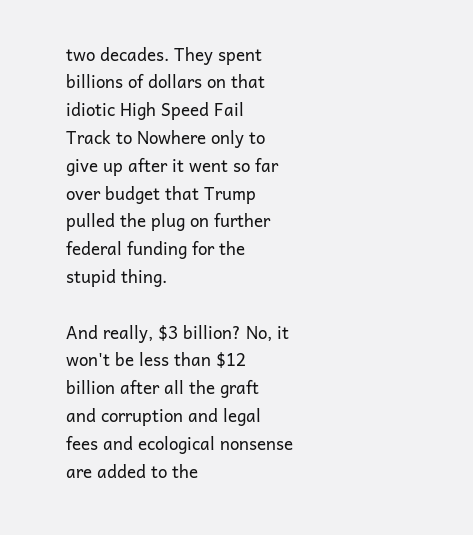two decades. They spent billions of dollars on that idiotic High Speed Fail Track to Nowhere only to give up after it went so far over budget that Trump pulled the plug on further federal funding for the stupid thing.

And really, $3 billion? No, it won't be less than $12 billion after all the graft and corruption and legal fees and ecological nonsense are added to the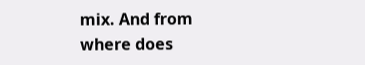mix. And from where does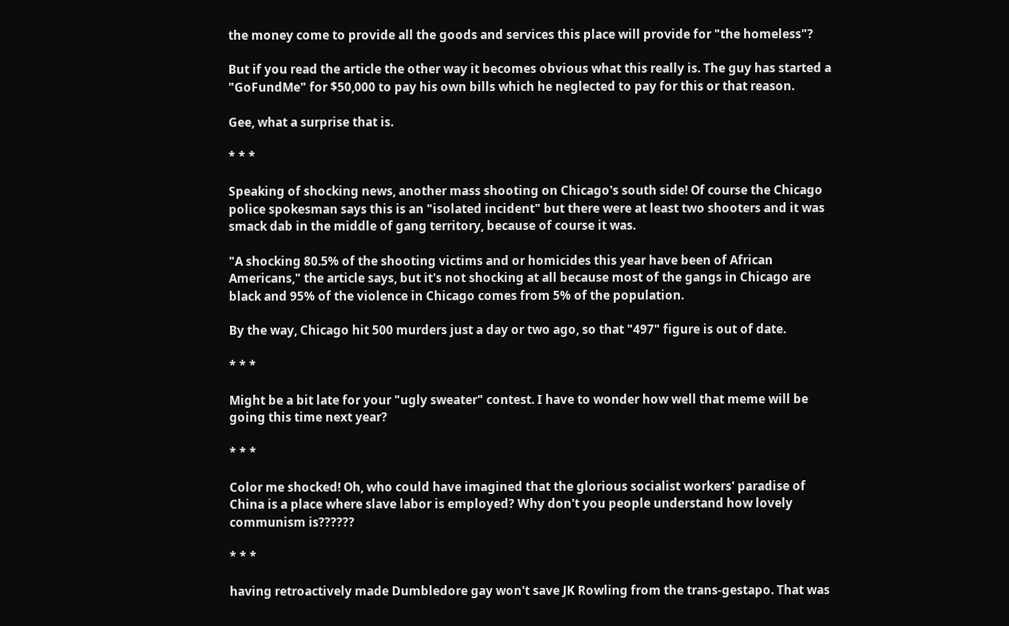the money come to provide all the goods and services this place will provide for "the homeless"?

But if you read the article the other way it becomes obvious what this really is. The guy has started a "GoFundMe" for $50,000 to pay his own bills which he neglected to pay for this or that reason.

Gee, what a surprise that is.

* * *

Speaking of shocking news, another mass shooting on Chicago's south side! Of course the Chicago police spokesman says this is an "isolated incident" but there were at least two shooters and it was smack dab in the middle of gang territory, because of course it was.

"A shocking 80.5% of the shooting victims and or homicides this year have been of African Americans," the article says, but it's not shocking at all because most of the gangs in Chicago are black and 95% of the violence in Chicago comes from 5% of the population.

By the way, Chicago hit 500 murders just a day or two ago, so that "497" figure is out of date.

* * *

Might be a bit late for your "ugly sweater" contest. I have to wonder how well that meme will be going this time next year?

* * *

Color me shocked! Oh, who could have imagined that the glorious socialist workers' paradise of China is a place where slave labor is employed? Why don't you people understand how lovely communism is??????

* * *

having retroactively made Dumbledore gay won't save JK Rowling from the trans-gestapo. That was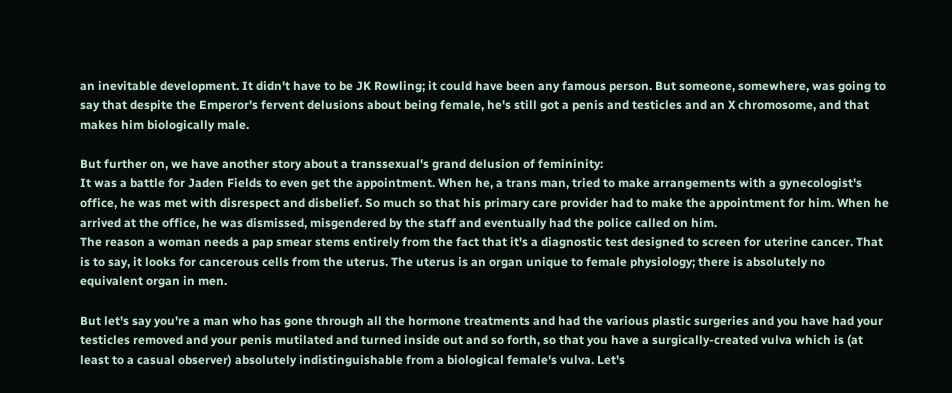an inevitable development. It didn't have to be JK Rowling; it could have been any famous person. But someone, somewhere, was going to say that despite the Emperor's fervent delusions about being female, he's still got a penis and testicles and an X chromosome, and that makes him biologically male.

But further on, we have another story about a transsexual's grand delusion of femininity:
It was a battle for Jaden Fields to even get the appointment. When he, a trans man, tried to make arrangements with a gynecologist's office, he was met with disrespect and disbelief. So much so that his primary care provider had to make the appointment for him. When he arrived at the office, he was dismissed, misgendered by the staff and eventually had the police called on him.
The reason a woman needs a pap smear stems entirely from the fact that it's a diagnostic test designed to screen for uterine cancer. That is to say, it looks for cancerous cells from the uterus. The uterus is an organ unique to female physiology; there is absolutely no equivalent organ in men.

But let's say you're a man who has gone through all the hormone treatments and had the various plastic surgeries and you have had your testicles removed and your penis mutilated and turned inside out and so forth, so that you have a surgically-created vulva which is (at least to a casual observer) absolutely indistinguishable from a biological female's vulva. Let's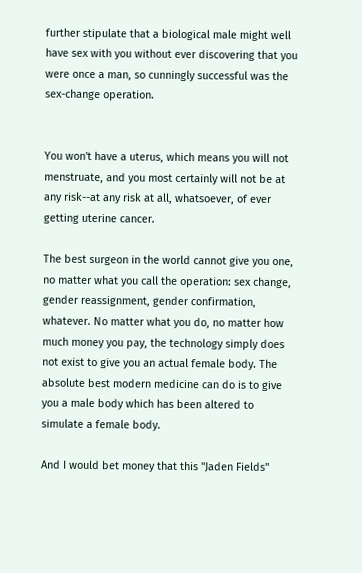further stipulate that a biological male might well have sex with you without ever discovering that you were once a man, so cunningly successful was the sex-change operation.


You won't have a uterus, which means you will not menstruate, and you most certainly will not be at any risk--at any risk at all, whatsoever, of ever getting uterine cancer.

The best surgeon in the world cannot give you one, no matter what you call the operation: sex change, gender reassignment, gender confirmation, whatever. No matter what you do, no matter how much money you pay, the technology simply does not exist to give you an actual female body. The absolute best modern medicine can do is to give you a male body which has been altered to simulate a female body.

And I would bet money that this "Jaden Fields"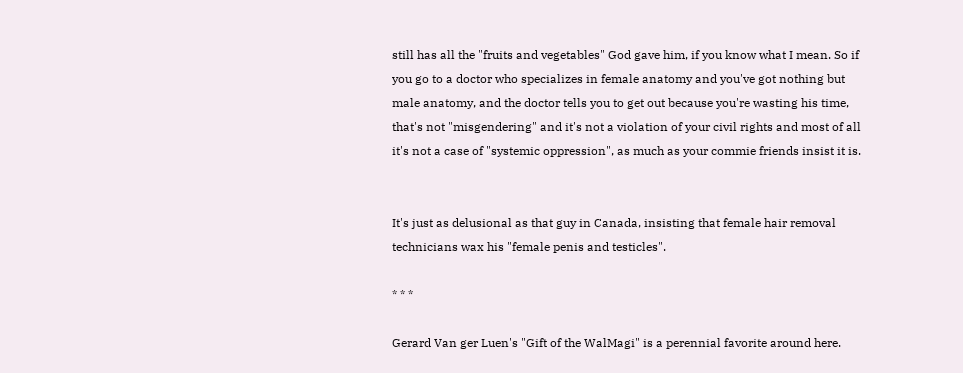still has all the "fruits and vegetables" God gave him, if you know what I mean. So if you go to a doctor who specializes in female anatomy and you've got nothing but male anatomy, and the doctor tells you to get out because you're wasting his time, that's not "misgendering" and it's not a violation of your civil rights and most of all it's not a case of "systemic oppression", as much as your commie friends insist it is.


It's just as delusional as that guy in Canada, insisting that female hair removal technicians wax his "female penis and testicles".

* * *

Gerard Van ger Luen's "Gift of the WalMagi" is a perennial favorite around here.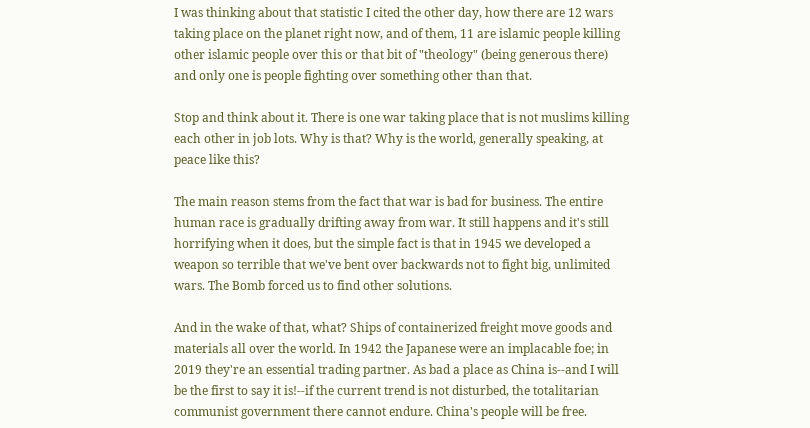I was thinking about that statistic I cited the other day, how there are 12 wars taking place on the planet right now, and of them, 11 are islamic people killing other islamic people over this or that bit of "theology" (being generous there) and only one is people fighting over something other than that.

Stop and think about it. There is one war taking place that is not muslims killing each other in job lots. Why is that? Why is the world, generally speaking, at peace like this?

The main reason stems from the fact that war is bad for business. The entire human race is gradually drifting away from war. It still happens and it's still horrifying when it does, but the simple fact is that in 1945 we developed a weapon so terrible that we've bent over backwards not to fight big, unlimited wars. The Bomb forced us to find other solutions.

And in the wake of that, what? Ships of containerized freight move goods and materials all over the world. In 1942 the Japanese were an implacable foe; in 2019 they're an essential trading partner. As bad a place as China is--and I will be the first to say it is!--if the current trend is not disturbed, the totalitarian communist government there cannot endure. China's people will be free.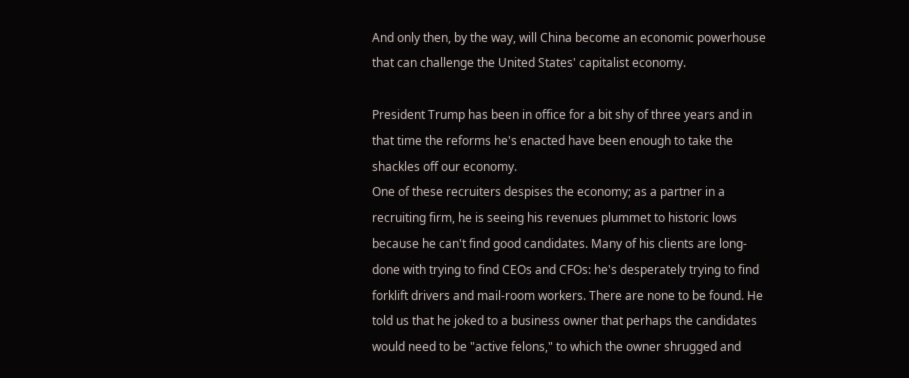And only then, by the way, will China become an economic powerhouse that can challenge the United States' capitalist economy.

President Trump has been in office for a bit shy of three years and in that time the reforms he's enacted have been enough to take the shackles off our economy.
One of these recruiters despises the economy; as a partner in a recruiting firm, he is seeing his revenues plummet to historic lows because he can't find good candidates. Many of his clients are long-done with trying to find CEOs and CFOs: he's desperately trying to find forklift drivers and mail-room workers. There are none to be found. He told us that he joked to a business owner that perhaps the candidates would need to be "active felons," to which the owner shrugged and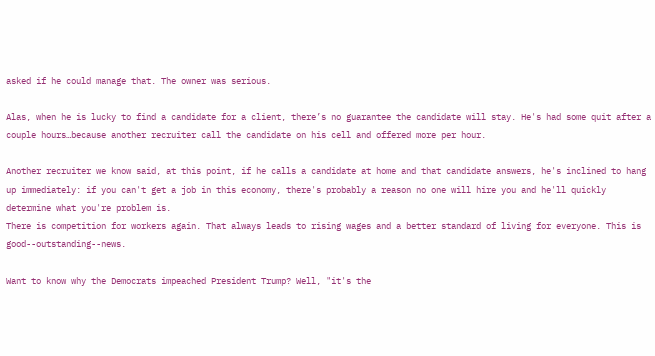asked if he could manage that. The owner was serious.

Alas, when he is lucky to find a candidate for a client, there’s no guarantee the candidate will stay. He's had some quit after a couple hours…because another recruiter call the candidate on his cell and offered more per hour.

Another recruiter we know said, at this point, if he calls a candidate at home and that candidate answers, he's inclined to hang up immediately: if you can't get a job in this economy, there's probably a reason no one will hire you and he'll quickly determine what you're problem is.
There is competition for workers again. That always leads to rising wages and a better standard of living for everyone. This is good--outstanding--news.

Want to know why the Democrats impeached President Trump? Well, "it's the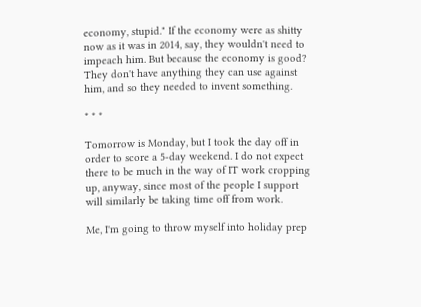economy, stupid." If the economy were as shitty now as it was in 2014, say, they wouldn't need to impeach him. But because the economy is good? They don't have anything they can use against him, and so they needed to invent something.

* * *

Tomorrow is Monday, but I took the day off in order to score a 5-day weekend. I do not expect there to be much in the way of IT work cropping up, anyway, since most of the people I support will similarly be taking time off from work.

Me, I'm going to throw myself into holiday prep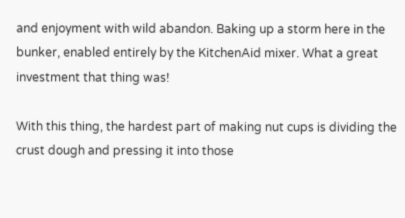and enjoyment with wild abandon. Baking up a storm here in the bunker, enabled entirely by the KitchenAid mixer. What a great investment that thing was!

With this thing, the hardest part of making nut cups is dividing the crust dough and pressing it into those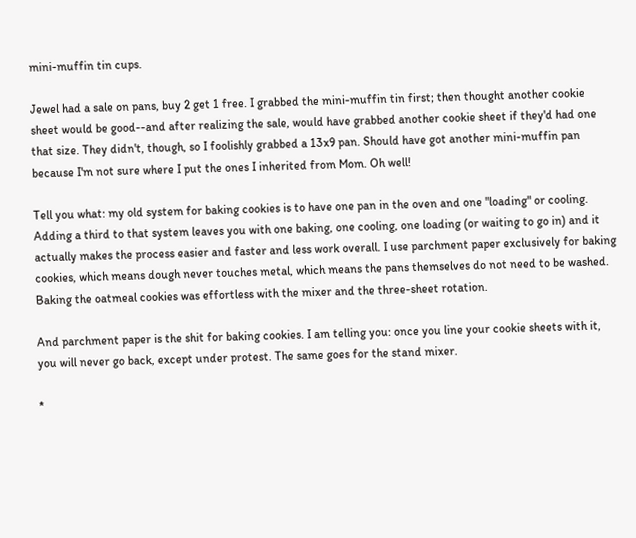mini-muffin tin cups.

Jewel had a sale on pans, buy 2 get 1 free. I grabbed the mini-muffin tin first; then thought another cookie sheet would be good--and after realizing the sale, would have grabbed another cookie sheet if they'd had one that size. They didn't, though, so I foolishly grabbed a 13x9 pan. Should have got another mini-muffin pan because I'm not sure where I put the ones I inherited from Mom. Oh well!

Tell you what: my old system for baking cookies is to have one pan in the oven and one "loading" or cooling. Adding a third to that system leaves you with one baking, one cooling, one loading (or waiting to go in) and it actually makes the process easier and faster and less work overall. I use parchment paper exclusively for baking cookies, which means dough never touches metal, which means the pans themselves do not need to be washed. Baking the oatmeal cookies was effortless with the mixer and the three-sheet rotation.

And parchment paper is the shit for baking cookies. I am telling you: once you line your cookie sheets with it, you will never go back, except under protest. The same goes for the stand mixer.

*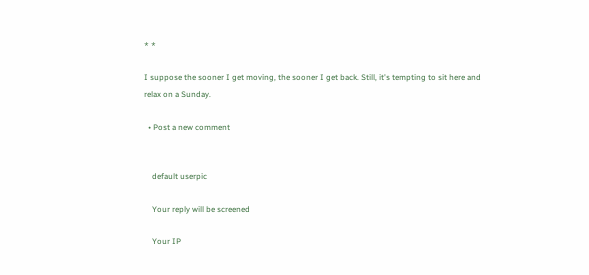* *

I suppose the sooner I get moving, the sooner I get back. Still, it's tempting to sit here and relax on a Sunday.

  • Post a new comment


    default userpic

    Your reply will be screened

    Your IP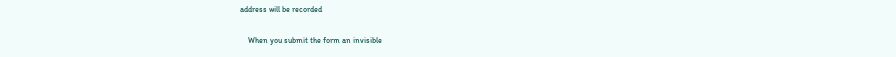address will be recorded

    When you submit the form an invisible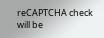reCAPTCHA check will be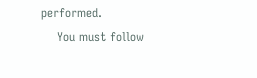performed.
    You must follow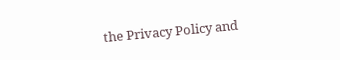the Privacy Policy and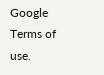Google Terms of use.